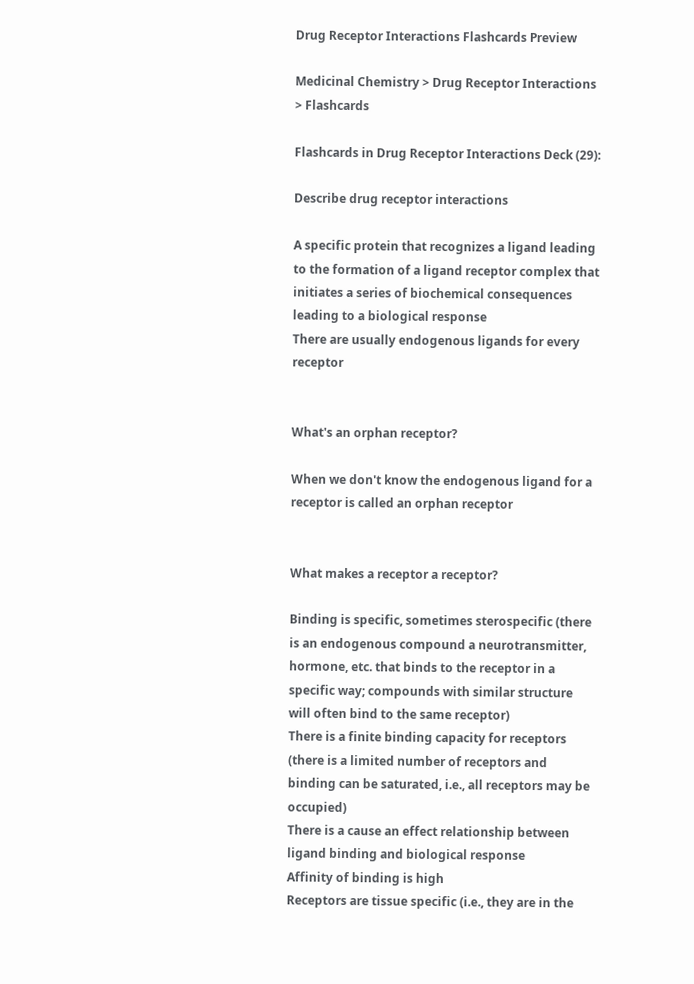Drug Receptor Interactions Flashcards Preview

Medicinal Chemistry > Drug Receptor Interactions > Flashcards

Flashcards in Drug Receptor Interactions Deck (29):

Describe drug receptor interactions

A specific protein that recognizes a ligand leading to the formation of a ligand receptor complex that initiates a series of biochemical consequences leading to a biological response
There are usually endogenous ligands for every receptor


What's an orphan receptor?

When we don't know the endogenous ligand for a receptor is called an orphan receptor


What makes a receptor a receptor?

Binding is specific, sometimes sterospecific (there is an endogenous compound a neurotransmitter, hormone, etc. that binds to the receptor in a specific way; compounds with similar structure will often bind to the same receptor)
There is a finite binding capacity for receptors (there is a limited number of receptors and binding can be saturated, i.e., all receptors may be occupied)
There is a cause an effect relationship between ligand binding and biological response
Affinity of binding is high
Receptors are tissue specific (i.e., they are in the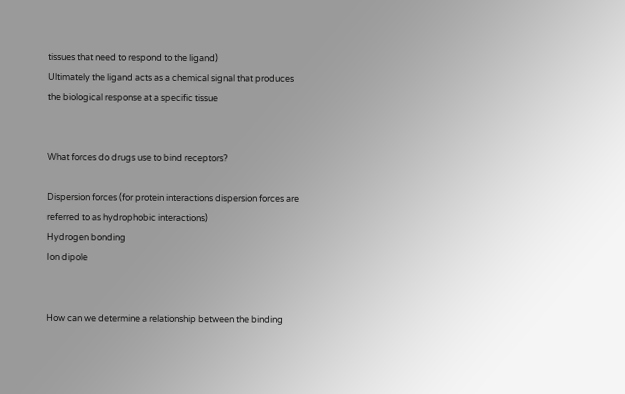tissues that need to respond to the ligand)
Ultimately the ligand acts as a chemical signal that produces the biological response at a specific tissue


What forces do drugs use to bind receptors?

Dispersion forces (for protein interactions dispersion forces are referred to as hydrophobic interactions)
Hydrogen bonding
Ion dipole


How can we determine a relationship between the binding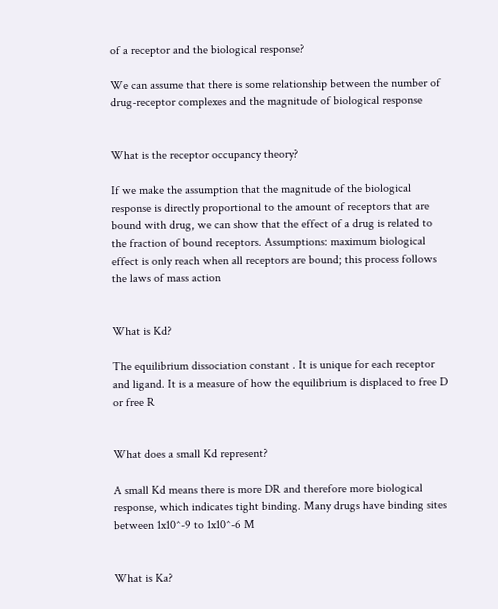of a receptor and the biological response?

We can assume that there is some relationship between the number of drug-receptor complexes and the magnitude of biological response


What is the receptor occupancy theory?

If we make the assumption that the magnitude of the biological response is directly proportional to the amount of receptors that are bound with drug, we can show that the effect of a drug is related to the fraction of bound receptors. Assumptions: maximum biological effect is only reach when all receptors are bound; this process follows the laws of mass action


What is Kd?

The equilibrium dissociation constant . It is unique for each receptor and ligand. It is a measure of how the equilibrium is displaced to free D or free R


What does a small Kd represent?

A small Kd means there is more DR and therefore more biological response, which indicates tight binding. Many drugs have binding sites between 1x10^-9 to 1x10^-6 M


What is Ka?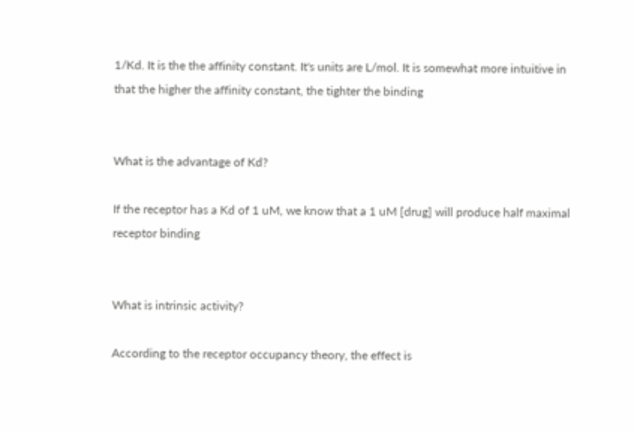1/Kd. It is the the affinity constant. It's units are L/mol. It is somewhat more intuitive in that the higher the affinity constant, the tighter the binding


What is the advantage of Kd?

If the receptor has a Kd of 1 uM, we know that a 1 uM [drug] will produce half maximal receptor binding


What is intrinsic activity?

According to the receptor occupancy theory, the effect is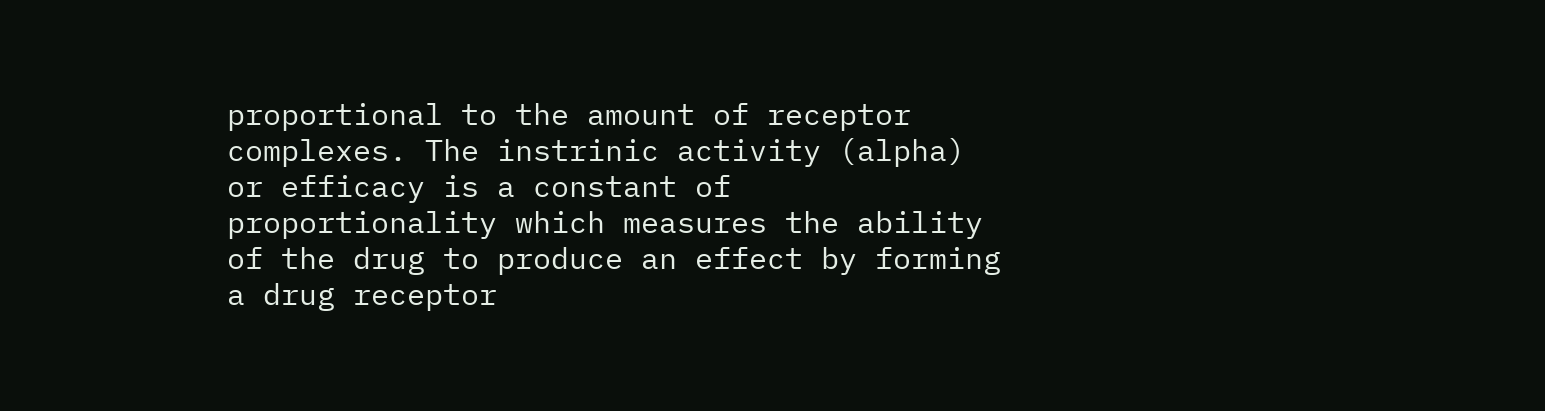proportional to the amount of receptor complexes. The instrinic activity (alpha) or efficacy is a constant of proportionality which measures the ability of the drug to produce an effect by forming a drug receptor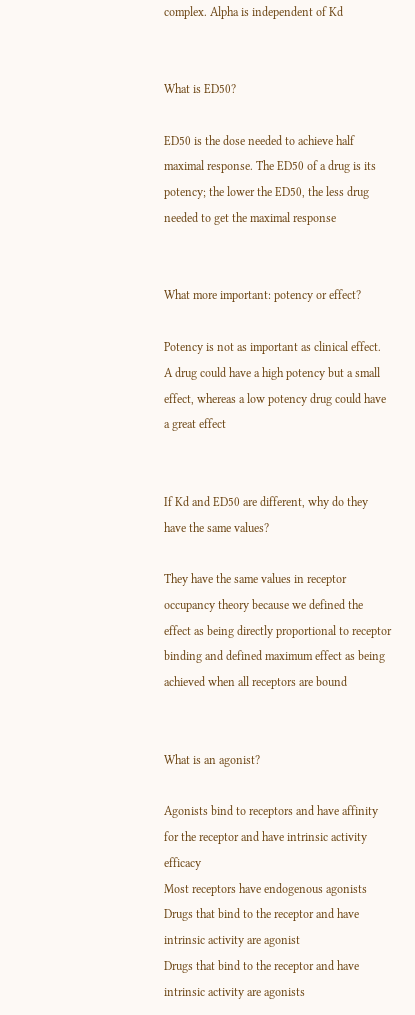complex. Alpha is independent of Kd


What is ED50?

ED50 is the dose needed to achieve half maximal response. The ED50 of a drug is its potency; the lower the ED50, the less drug needed to get the maximal response


What more important: potency or effect?

Potency is not as important as clinical effect. A drug could have a high potency but a small effect, whereas a low potency drug could have a great effect


If Kd and ED50 are different, why do they have the same values?

They have the same values in receptor occupancy theory because we defined the effect as being directly proportional to receptor binding and defined maximum effect as being achieved when all receptors are bound


What is an agonist?

Agonists bind to receptors and have affinity for the receptor and have intrinsic activity efficacy
Most receptors have endogenous agonists
Drugs that bind to the receptor and have intrinsic activity are agonist
Drugs that bind to the receptor and have intrinsic activity are agonists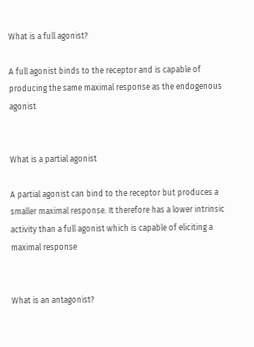What is a full agonist?

A full agonist binds to the receptor and is capable of producing the same maximal response as the endogenous agonist


What is a partial agonist

A partial agonist can bind to the receptor but produces a smaller maximal response. It therefore has a lower intrinsic activity than a full agonist which is capable of eliciting a maximal response


What is an antagonist?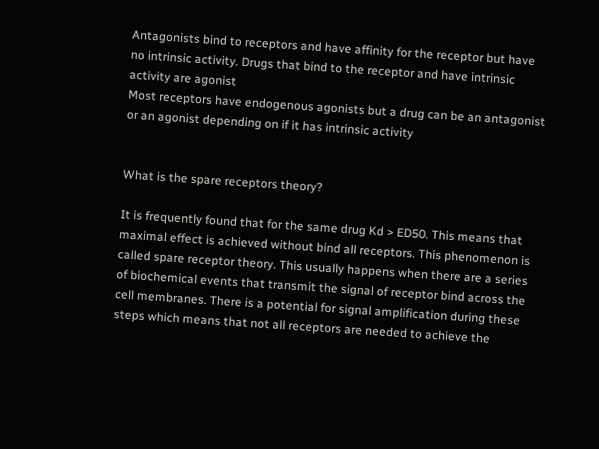Antagonists bind to receptors and have affinity for the receptor but have no intrinsic activity. Drugs that bind to the receptor and have intrinsic activity are agonist
Most receptors have endogenous agonists but a drug can be an antagonist or an agonist depending on if it has intrinsic activity


What is the spare receptors theory?

It is frequently found that for the same drug Kd > ED50. This means that maximal effect is achieved without bind all receptors. This phenomenon is called spare receptor theory. This usually happens when there are a series of biochemical events that transmit the signal of receptor bind across the cell membranes. There is a potential for signal amplification during these steps which means that not all receptors are needed to achieve the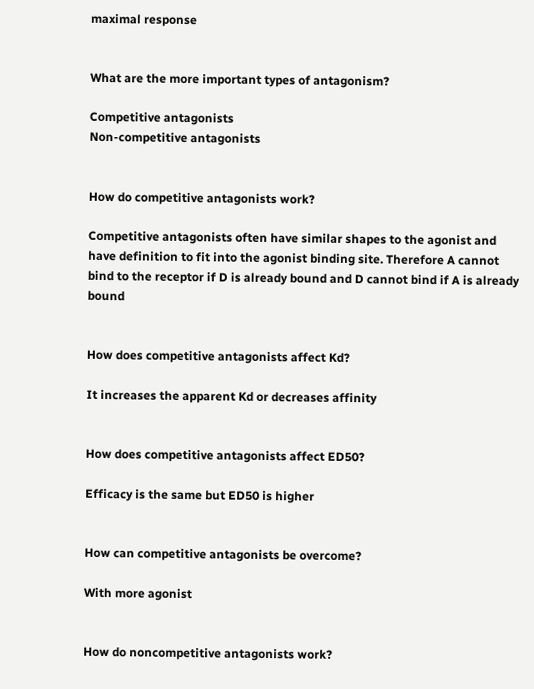maximal response


What are the more important types of antagonism?

Competitive antagonists
Non-competitive antagonists


How do competitive antagonists work?

Competitive antagonists often have similar shapes to the agonist and have definition to fit into the agonist binding site. Therefore A cannot bind to the receptor if D is already bound and D cannot bind if A is already bound


How does competitive antagonists affect Kd?

It increases the apparent Kd or decreases affinity


How does competitive antagonists affect ED50?

Efficacy is the same but ED50 is higher


How can competitive antagonists be overcome?

With more agonist


How do noncompetitive antagonists work?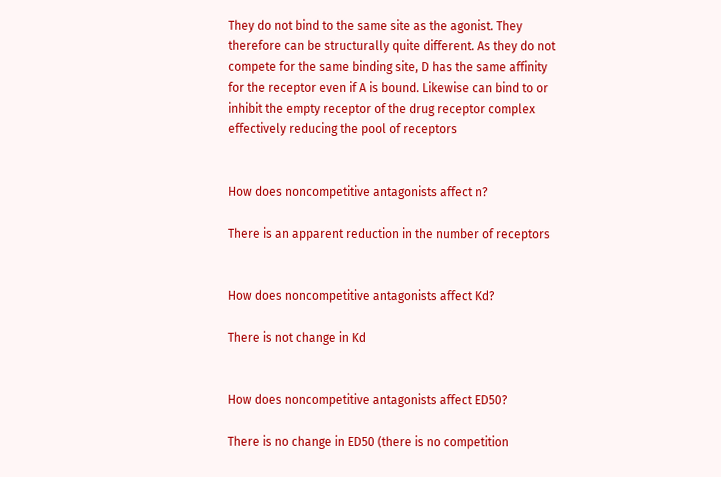They do not bind to the same site as the agonist. They therefore can be structurally quite different. As they do not compete for the same binding site, D has the same affinity for the receptor even if A is bound. Likewise can bind to or inhibit the empty receptor of the drug receptor complex effectively reducing the pool of receptors


How does noncompetitive antagonists affect n?

There is an apparent reduction in the number of receptors


How does noncompetitive antagonists affect Kd?

There is not change in Kd


How does noncompetitive antagonists affect ED50?

There is no change in ED50 (there is no competition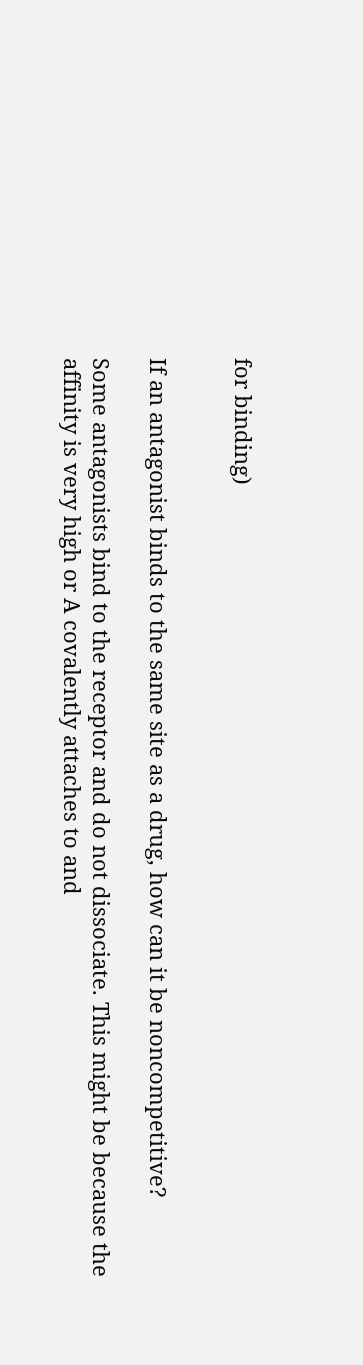for binding)


If an antagonist binds to the same site as a drug, how can it be noncompetitive?

Some antagonists bind to the receptor and do not dissociate. This might be because the affinity is very high or A covalently attaches to and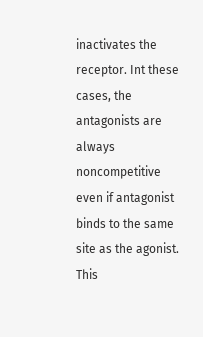inactivates the receptor. Int these cases, the antagonists are always noncompetitive even if antagonist binds to the same site as the agonist. This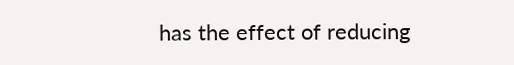has the effect of reducing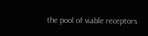the pool of viable receptors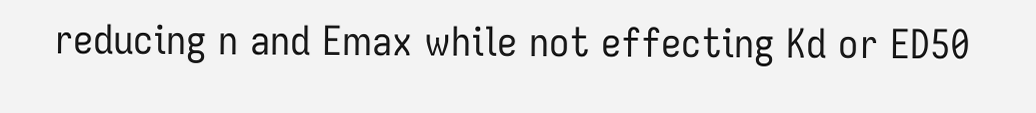reducing n and Emax while not effecting Kd or ED50